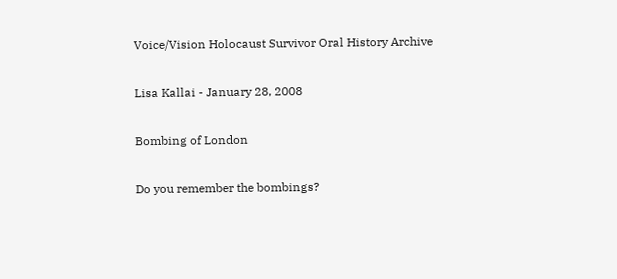Voice/Vision Holocaust Survivor Oral History Archive

Lisa Kallai - January 28, 2008

Bombing of London

Do you remember the bombings?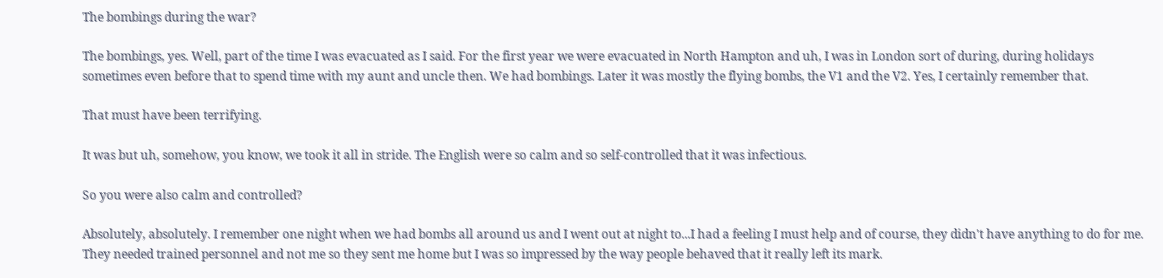The bombings during the war?

The bombings, yes. Well, part of the time I was evacuated as I said. For the first year we were evacuated in North Hampton and uh, I was in London sort of during, during holidays sometimes even before that to spend time with my aunt and uncle then. We had bombings. Later it was mostly the flying bombs, the V1 and the V2. Yes, I certainly remember that.

That must have been terrifying.

It was but uh, somehow, you know, we took it all in stride. The English were so calm and so self-controlled that it was infectious.

So you were also calm and controlled?

Absolutely, absolutely. I remember one night when we had bombs all around us and I went out at night to...I had a feeling I must help and of course, they didn't have anything to do for me. They needed trained personnel and not me so they sent me home but I was so impressed by the way people behaved that it really left its mark.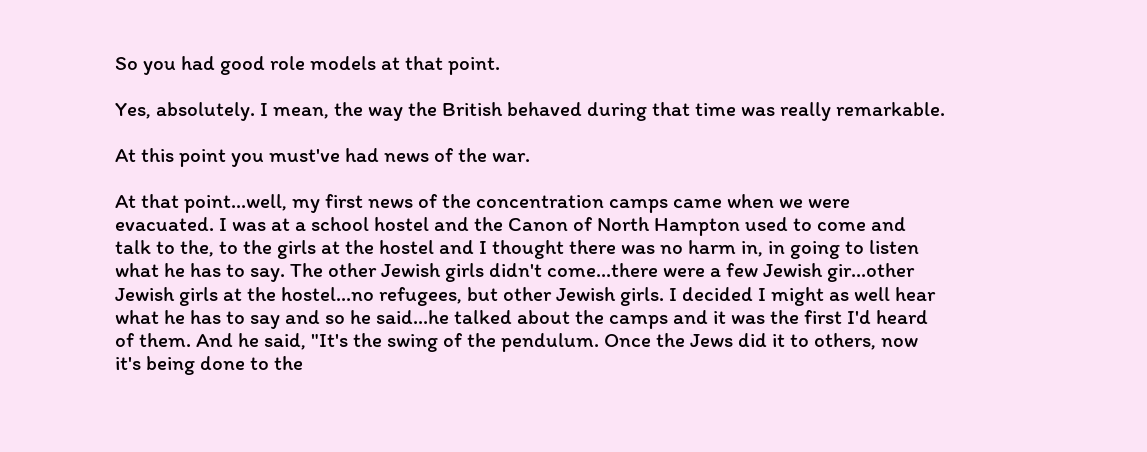So you had good role models at that point.

Yes, absolutely. I mean, the way the British behaved during that time was really remarkable.

At this point you must've had news of the war.

At that point...well, my first news of the concentration camps came when we were evacuated. I was at a school hostel and the Canon of North Hampton used to come and talk to the, to the girls at the hostel and I thought there was no harm in, in going to listen what he has to say. The other Jewish girls didn't come...there were a few Jewish gir...other Jewish girls at the hostel...no refugees, but other Jewish girls. I decided I might as well hear what he has to say and so he said...he talked about the camps and it was the first I'd heard of them. And he said, "It's the swing of the pendulum. Once the Jews did it to others, now it's being done to the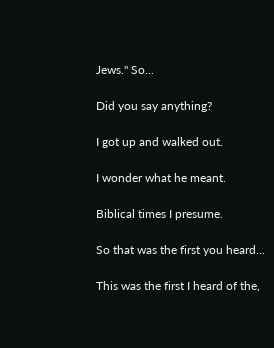Jews." So...

Did you say anything?

I got up and walked out.

I wonder what he meant.

Biblical times I presume.

So that was the first you heard...

This was the first I heard of the,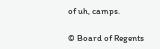of uh, camps.

© Board of Regents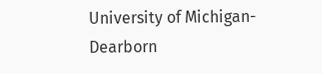University of Michigan-Dearborn